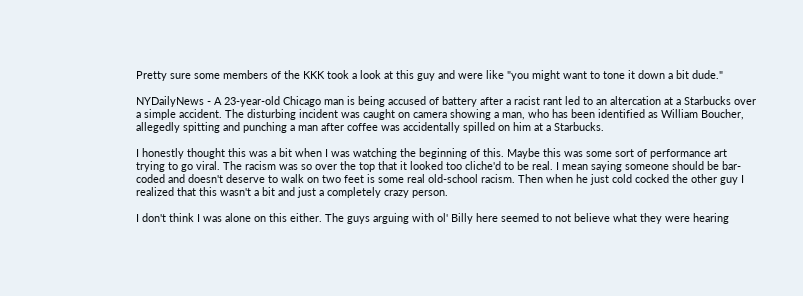Pretty sure some members of the KKK took a look at this guy and were like "you might want to tone it down a bit dude."

NYDailyNews - A 23-year-old Chicago man is being accused of battery after a racist rant led to an altercation at a Starbucks over a simple accident. The disturbing incident was caught on camera showing a man, who has been identified as William Boucher, allegedly spitting and punching a man after coffee was accidentally spilled on him at a Starbucks.

I honestly thought this was a bit when I was watching the beginning of this. Maybe this was some sort of performance art trying to go viral. The racism was so over the top that it looked too cliche'd to be real. I mean saying someone should be bar-coded and doesn't deserve to walk on two feet is some real old-school racism. Then when he just cold cocked the other guy I realized that this wasn't a bit and just a completely crazy person.

I don't think I was alone on this either. The guys arguing with ol' Billy here seemed to not believe what they were hearing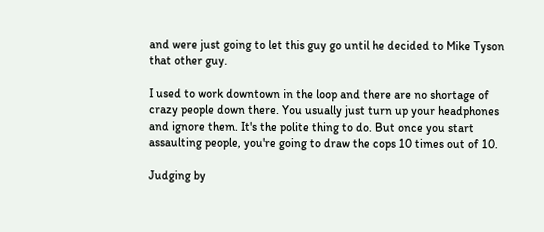and were just going to let this guy go until he decided to Mike Tyson that other guy.

I used to work downtown in the loop and there are no shortage of crazy people down there. You usually just turn up your headphones and ignore them. It's the polite thing to do. But once you start assaulting people, you're going to draw the cops 10 times out of 10.

Judging by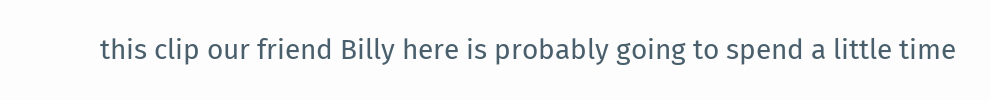this clip our friend Billy here is probably going to spend a little time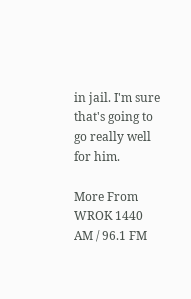in jail. I'm sure that's going to go really well for him.

More From WROK 1440 AM / 96.1 FM